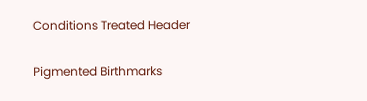Conditions Treated Header

Pigmented Birthmarks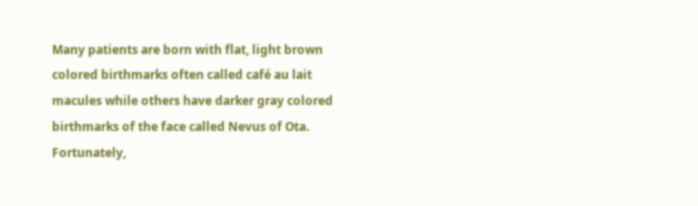Many patients are born with flat, light brown colored birthmarks often called café au lait macules while others have darker gray colored birthmarks of the face called Nevus of Ota. Fortunately,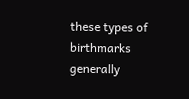these types of birthmarks generally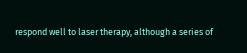respond well to laser therapy, although a series of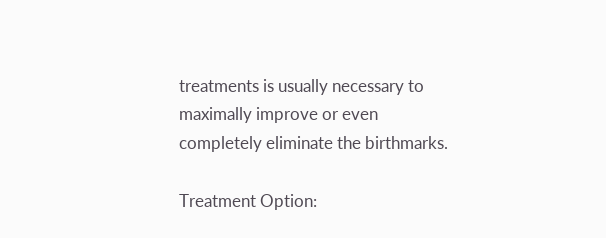treatments is usually necessary to maximally improve or even completely eliminate the birthmarks.

Treatment Option: